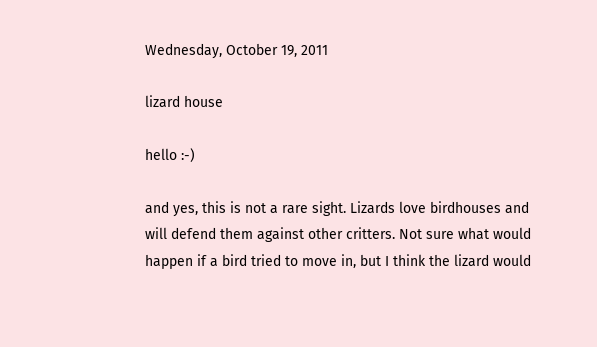Wednesday, October 19, 2011

lizard house

hello :-)

and yes, this is not a rare sight. Lizards love birdhouses and will defend them against other critters. Not sure what would happen if a bird tried to move in, but I think the lizard would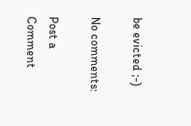be evicted ;-)

No comments:

Post a Comment